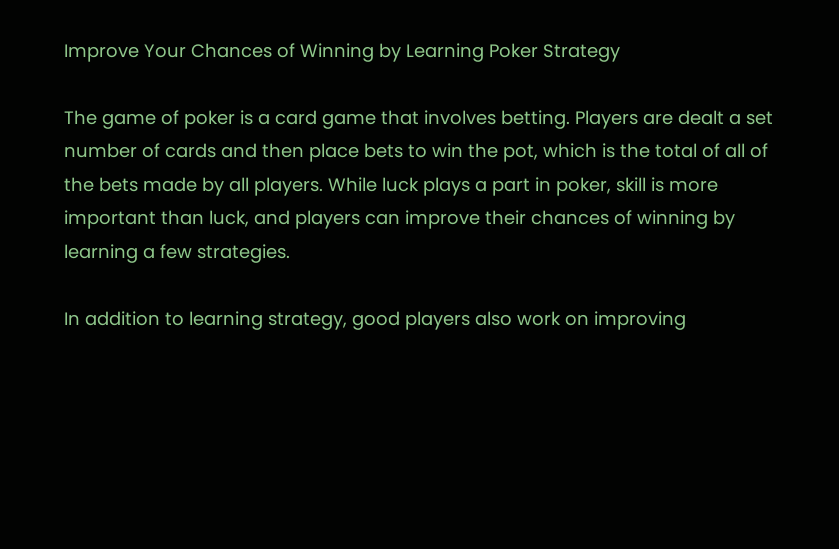Improve Your Chances of Winning by Learning Poker Strategy

The game of poker is a card game that involves betting. Players are dealt a set number of cards and then place bets to win the pot, which is the total of all of the bets made by all players. While luck plays a part in poker, skill is more important than luck, and players can improve their chances of winning by learning a few strategies.

In addition to learning strategy, good players also work on improving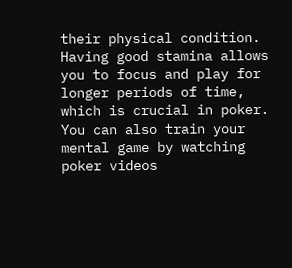their physical condition. Having good stamina allows you to focus and play for longer periods of time, which is crucial in poker. You can also train your mental game by watching poker videos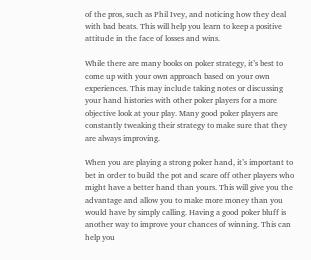of the pros, such as Phil Ivey, and noticing how they deal with bad beats. This will help you learn to keep a positive attitude in the face of losses and wins.

While there are many books on poker strategy, it’s best to come up with your own approach based on your own experiences. This may include taking notes or discussing your hand histories with other poker players for a more objective look at your play. Many good poker players are constantly tweaking their strategy to make sure that they are always improving.

When you are playing a strong poker hand, it’s important to bet in order to build the pot and scare off other players who might have a better hand than yours. This will give you the advantage and allow you to make more money than you would have by simply calling. Having a good poker bluff is another way to improve your chances of winning. This can help you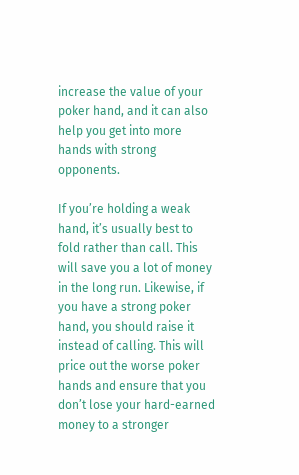increase the value of your poker hand, and it can also help you get into more hands with strong opponents.

If you’re holding a weak hand, it’s usually best to fold rather than call. This will save you a lot of money in the long run. Likewise, if you have a strong poker hand, you should raise it instead of calling. This will price out the worse poker hands and ensure that you don’t lose your hard-earned money to a stronger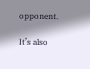opponent.

It’s also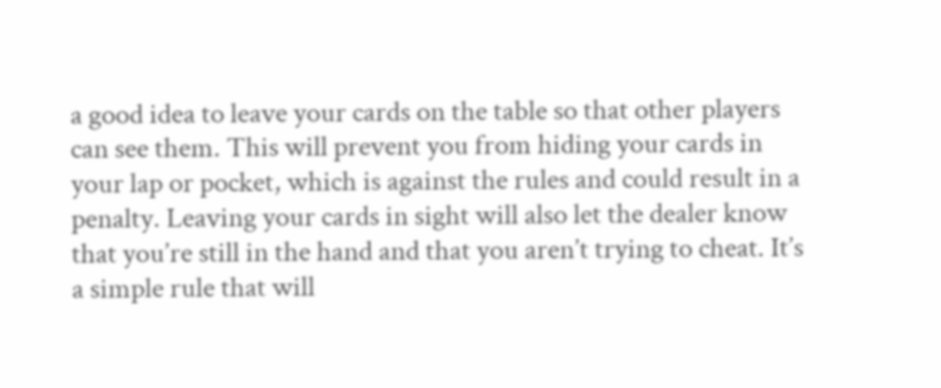a good idea to leave your cards on the table so that other players can see them. This will prevent you from hiding your cards in your lap or pocket, which is against the rules and could result in a penalty. Leaving your cards in sight will also let the dealer know that you’re still in the hand and that you aren’t trying to cheat. It’s a simple rule that will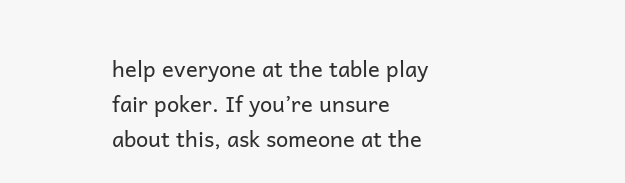help everyone at the table play fair poker. If you’re unsure about this, ask someone at the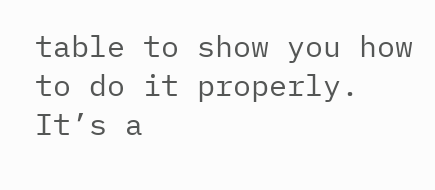table to show you how to do it properly. It’s a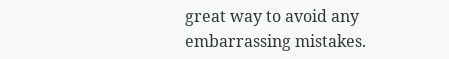great way to avoid any embarrassing mistakes.